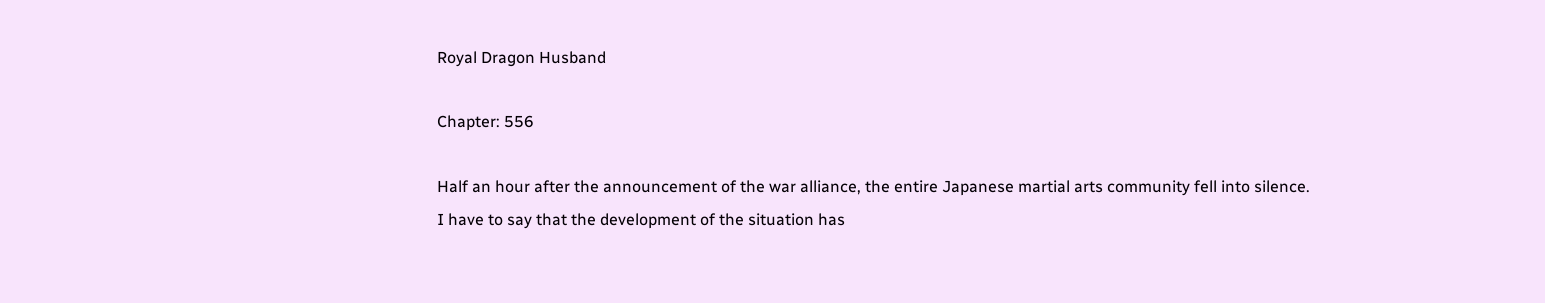Royal Dragon Husband

Chapter: 556

Half an hour after the announcement of the war alliance, the entire Japanese martial arts community fell into silence.
I have to say that the development of the situation has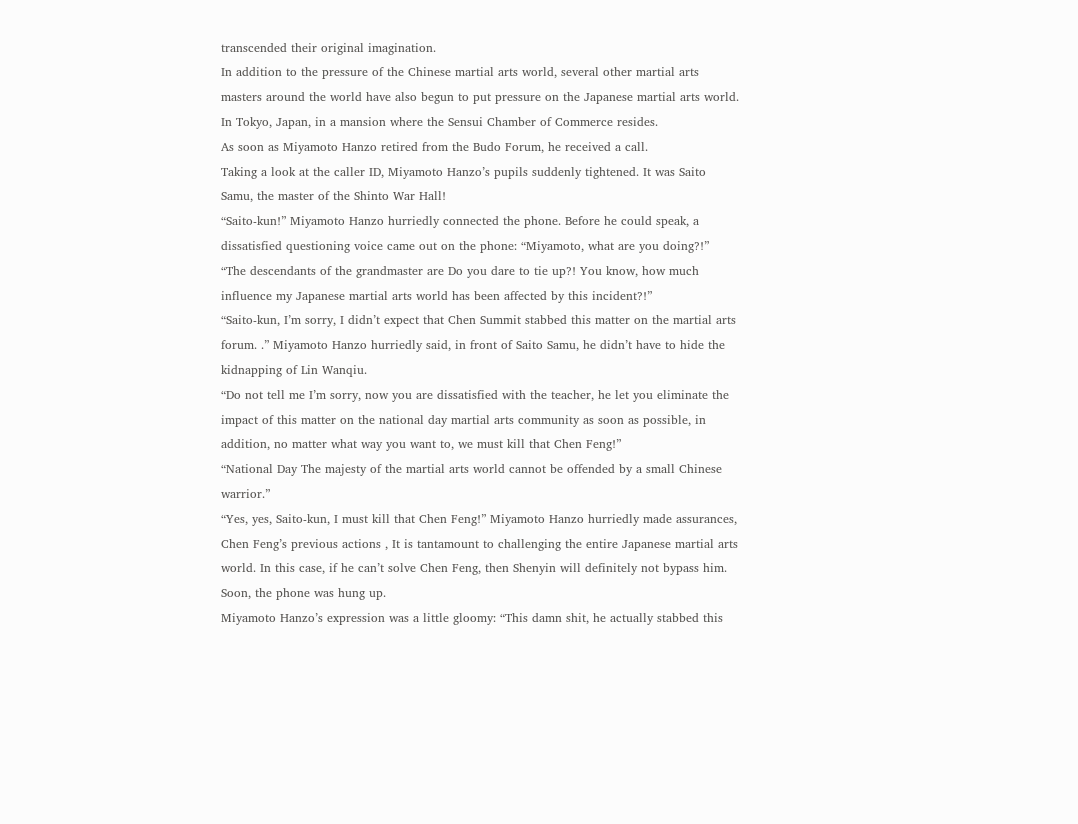transcended their original imagination.
In addition to the pressure of the Chinese martial arts world, several other martial arts masters around the world have also begun to put pressure on the Japanese martial arts world.
In Tokyo, Japan, in a mansion where the Sensui Chamber of Commerce resides.
As soon as Miyamoto Hanzo retired from the Budo Forum, he received a call.
Taking a look at the caller ID, Miyamoto Hanzo’s pupils suddenly tightened. It was Saito Samu, the master of the Shinto War Hall!
“Saito-kun!” Miyamoto Hanzo hurriedly connected the phone. Before he could speak, a dissatisfied questioning voice came out on the phone: “Miyamoto, what are you doing?!”
“The descendants of the grandmaster are Do you dare to tie up?! You know, how much influence my Japanese martial arts world has been affected by this incident?!”
“Saito-kun, I’m sorry, I didn’t expect that Chen Summit stabbed this matter on the martial arts forum. .” Miyamoto Hanzo hurriedly said, in front of Saito Samu, he didn’t have to hide the kidnapping of Lin Wanqiu.
“Do not tell me I’m sorry, now you are dissatisfied with the teacher, he let you eliminate the impact of this matter on the national day martial arts community as soon as possible, in addition, no matter what way you want to, we must kill that Chen Feng!”
“National Day The majesty of the martial arts world cannot be offended by a small Chinese warrior.”
“Yes, yes, Saito-kun, I must kill that Chen Feng!” Miyamoto Hanzo hurriedly made assurances, Chen Feng’s previous actions , It is tantamount to challenging the entire Japanese martial arts world. In this case, if he can’t solve Chen Feng, then Shenyin will definitely not bypass him.
Soon, the phone was hung up.
Miyamoto Hanzo’s expression was a little gloomy: “This damn shit, he actually stabbed this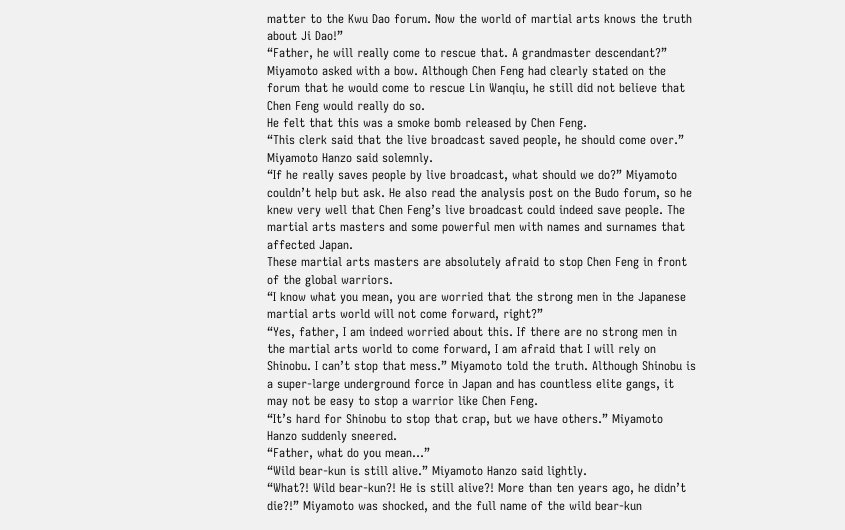matter to the Kwu Dao forum. Now the world of martial arts knows the truth about Ji Dao!”
“Father, he will really come to rescue that. A grandmaster descendant?” Miyamoto asked with a bow. Although Chen Feng had clearly stated on the forum that he would come to rescue Lin Wanqiu, he still did not believe that Chen Feng would really do so.
He felt that this was a smoke bomb released by Chen Feng.
“This clerk said that the live broadcast saved people, he should come over.” Miyamoto Hanzo said solemnly.
“If he really saves people by live broadcast, what should we do?” Miyamoto couldn’t help but ask. He also read the analysis post on the Budo forum, so he knew very well that Chen Feng’s live broadcast could indeed save people. The martial arts masters and some powerful men with names and surnames that affected Japan.
These martial arts masters are absolutely afraid to stop Chen Feng in front of the global warriors.
“I know what you mean, you are worried that the strong men in the Japanese martial arts world will not come forward, right?”
“Yes, father, I am indeed worried about this. If there are no strong men in the martial arts world to come forward, I am afraid that I will rely on Shinobu. I can’t stop that mess.” Miyamoto told the truth. Although Shinobu is a super-large underground force in Japan and has countless elite gangs, it may not be easy to stop a warrior like Chen Feng.
“It’s hard for Shinobu to stop that crap, but we have others.” Miyamoto Hanzo suddenly sneered.
“Father, what do you mean…”
“Wild bear-kun is still alive.” Miyamoto Hanzo said lightly.
“What?! Wild bear-kun?! He is still alive?! More than ten years ago, he didn’t die?!” Miyamoto was shocked, and the full name of the wild bear-kun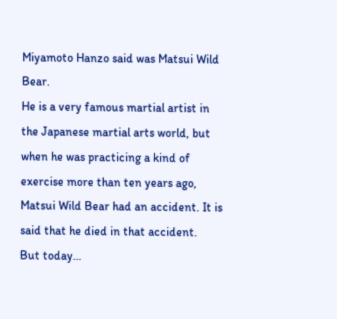Miyamoto Hanzo said was Matsui Wild Bear.
He is a very famous martial artist in the Japanese martial arts world, but when he was practicing a kind of exercise more than ten years ago, Matsui Wild Bear had an accident. It is said that he died in that accident.
But today…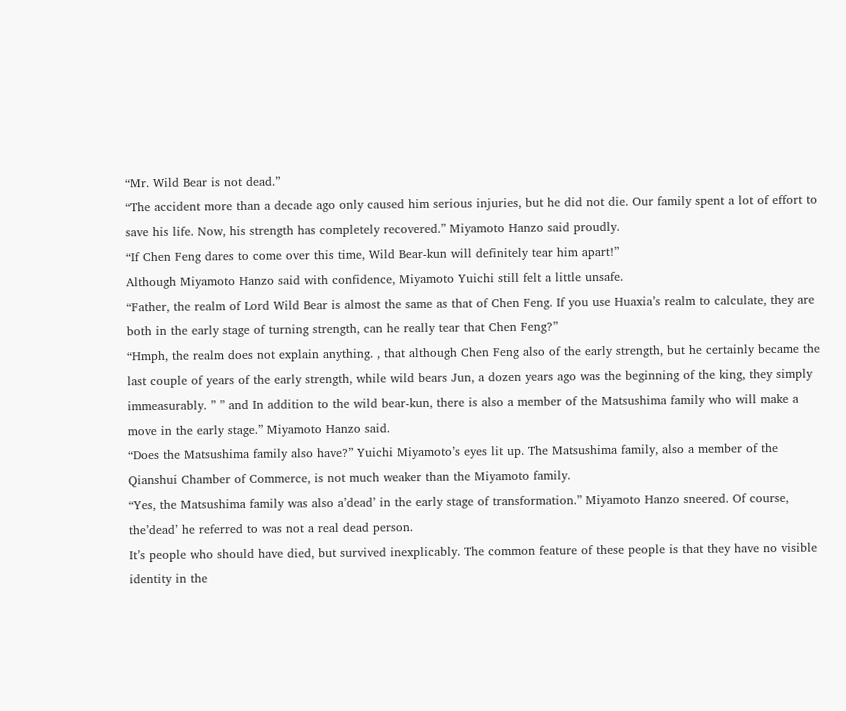“Mr. Wild Bear is not dead.”
“The accident more than a decade ago only caused him serious injuries, but he did not die. Our family spent a lot of effort to save his life. Now, his strength has completely recovered.” Miyamoto Hanzo said proudly.
“If Chen Feng dares to come over this time, Wild Bear-kun will definitely tear him apart!”
Although Miyamoto Hanzo said with confidence, Miyamoto Yuichi still felt a little unsafe.
“Father, the realm of Lord Wild Bear is almost the same as that of Chen Feng. If you use Huaxia’s realm to calculate, they are both in the early stage of turning strength, can he really tear that Chen Feng?”
“Hmph, the realm does not explain anything. , that although Chen Feng also of the early strength, but he certainly became the last couple of years of the early strength, while wild bears Jun, a dozen years ago was the beginning of the king, they simply immeasurably. ” ” and In addition to the wild bear-kun, there is also a member of the Matsushima family who will make a move in the early stage.” Miyamoto Hanzo said.
“Does the Matsushima family also have?” Yuichi Miyamoto’s eyes lit up. The Matsushima family, also a member of the Qianshui Chamber of Commerce, is not much weaker than the Miyamoto family.
“Yes, the Matsushima family was also a’dead’ in the early stage of transformation.” Miyamoto Hanzo sneered. Of course, the’dead’ he referred to was not a real dead person.
It’s people who should have died, but survived inexplicably. The common feature of these people is that they have no visible identity in the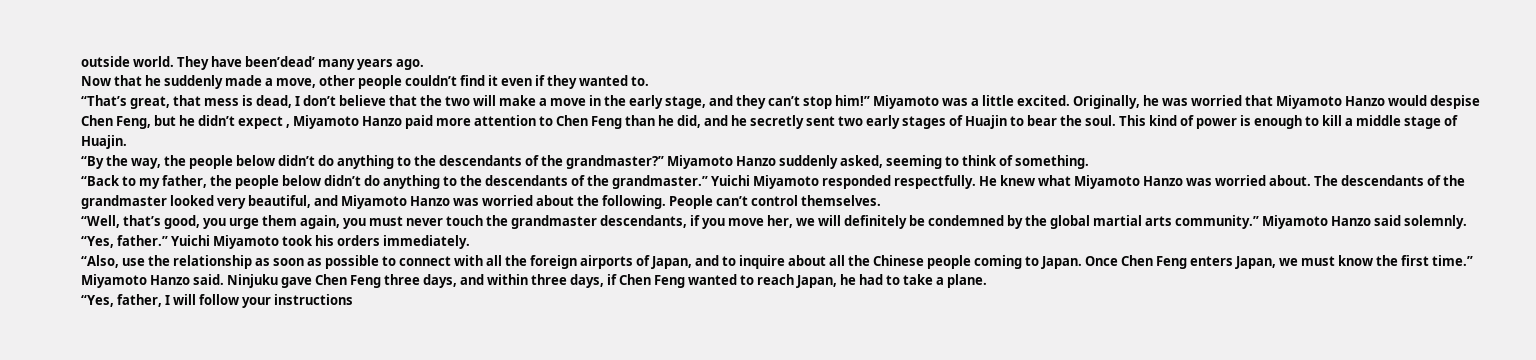outside world. They have been’dead’ many years ago.
Now that he suddenly made a move, other people couldn’t find it even if they wanted to.
“That’s great, that mess is dead, I don’t believe that the two will make a move in the early stage, and they can’t stop him!” Miyamoto was a little excited. Originally, he was worried that Miyamoto Hanzo would despise Chen Feng, but he didn’t expect , Miyamoto Hanzo paid more attention to Chen Feng than he did, and he secretly sent two early stages of Huajin to bear the soul. This kind of power is enough to kill a middle stage of Huajin.
“By the way, the people below didn’t do anything to the descendants of the grandmaster?” Miyamoto Hanzo suddenly asked, seeming to think of something.
“Back to my father, the people below didn’t do anything to the descendants of the grandmaster.” Yuichi Miyamoto responded respectfully. He knew what Miyamoto Hanzo was worried about. The descendants of the grandmaster looked very beautiful, and Miyamoto Hanzo was worried about the following. People can’t control themselves.
“Well, that’s good, you urge them again, you must never touch the grandmaster descendants, if you move her, we will definitely be condemned by the global martial arts community.” Miyamoto Hanzo said solemnly.
“Yes, father.” Yuichi Miyamoto took his orders immediately.
“Also, use the relationship as soon as possible to connect with all the foreign airports of Japan, and to inquire about all the Chinese people coming to Japan. Once Chen Feng enters Japan, we must know the first time.” Miyamoto Hanzo said. Ninjuku gave Chen Feng three days, and within three days, if Chen Feng wanted to reach Japan, he had to take a plane.
“Yes, father, I will follow your instructions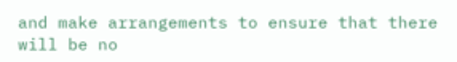and make arrangements to ensure that there will be no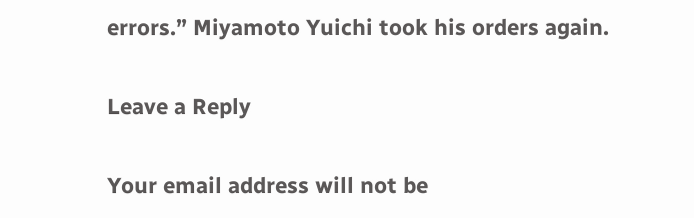errors.” Miyamoto Yuichi took his orders again.

Leave a Reply

Your email address will not be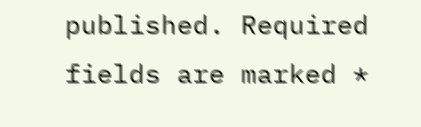published. Required fields are marked *